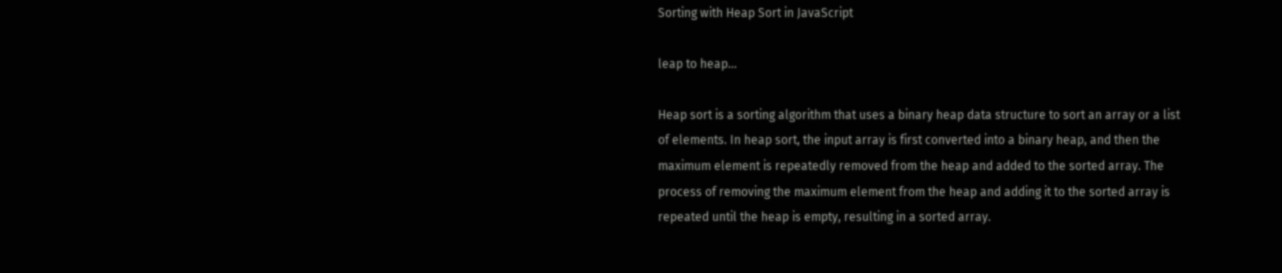Sorting with Heap Sort in JavaScript

leap to heap...

Heap sort is a sorting algorithm that uses a binary heap data structure to sort an array or a list of elements. In heap sort, the input array is first converted into a binary heap, and then the maximum element is repeatedly removed from the heap and added to the sorted array. The process of removing the maximum element from the heap and adding it to the sorted array is repeated until the heap is empty, resulting in a sorted array.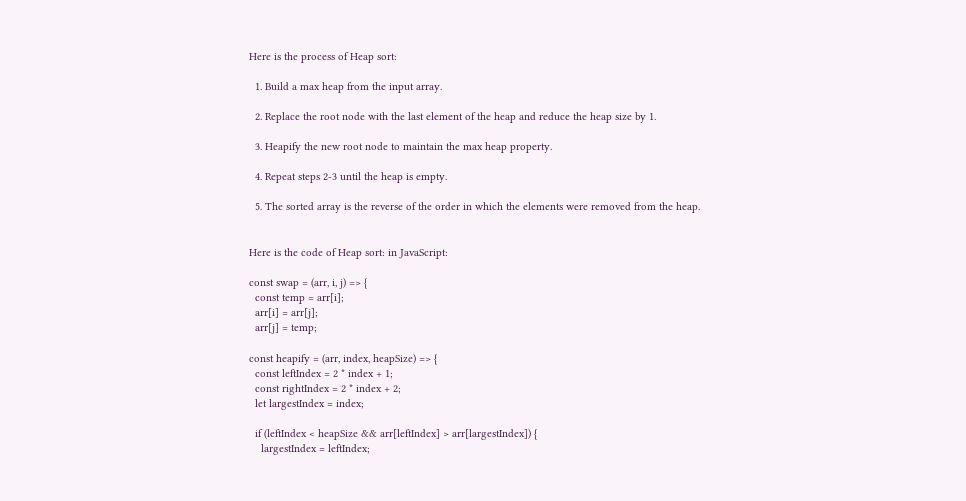Here is the process of Heap sort:

  1. Build a max heap from the input array.

  2. Replace the root node with the last element of the heap and reduce the heap size by 1.

  3. Heapify the new root node to maintain the max heap property.

  4. Repeat steps 2-3 until the heap is empty.

  5. The sorted array is the reverse of the order in which the elements were removed from the heap.


Here is the code of Heap sort: in JavaScript:

const swap = (arr, i, j) => {
  const temp = arr[i];
  arr[i] = arr[j];
  arr[j] = temp;

const heapify = (arr, index, heapSize) => {
  const leftIndex = 2 * index + 1;
  const rightIndex = 2 * index + 2;
  let largestIndex = index;

  if (leftIndex < heapSize && arr[leftIndex] > arr[largestIndex]) {
    largestIndex = leftIndex;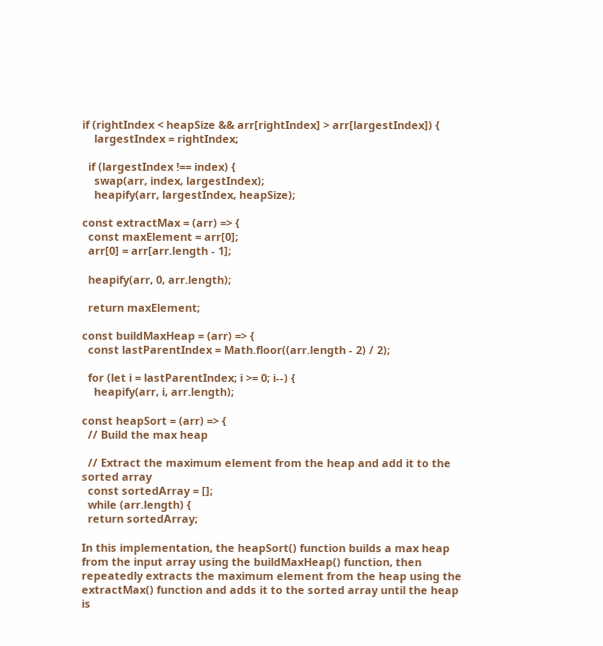if (rightIndex < heapSize && arr[rightIndex] > arr[largestIndex]) {
    largestIndex = rightIndex;

  if (largestIndex !== index) {
    swap(arr, index, largestIndex);
    heapify(arr, largestIndex, heapSize);

const extractMax = (arr) => {
  const maxElement = arr[0];
  arr[0] = arr[arr.length - 1];

  heapify(arr, 0, arr.length);

  return maxElement;

const buildMaxHeap = (arr) => {
  const lastParentIndex = Math.floor((arr.length - 2) / 2);

  for (let i = lastParentIndex; i >= 0; i--) {
    heapify(arr, i, arr.length);

const heapSort = (arr) => {
  // Build the max heap

  // Extract the maximum element from the heap and add it to the sorted array
  const sortedArray = [];
  while (arr.length) {
  return sortedArray;

In this implementation, the heapSort() function builds a max heap from the input array using the buildMaxHeap() function, then repeatedly extracts the maximum element from the heap using the extractMax() function and adds it to the sorted array until the heap is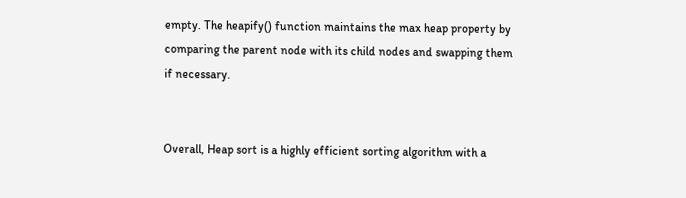empty. The heapify() function maintains the max heap property by comparing the parent node with its child nodes and swapping them if necessary.


Overall, Heap sort is a highly efficient sorting algorithm with a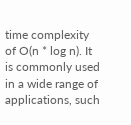time complexity of O(n * log n). It is commonly used in a wide range of applications, such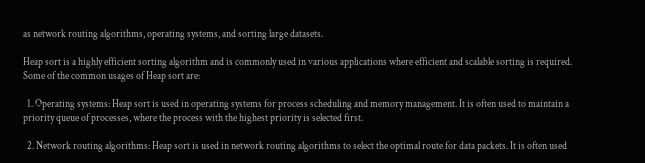as network routing algorithms, operating systems, and sorting large datasets.

Heap sort is a highly efficient sorting algorithm and is commonly used in various applications where efficient and scalable sorting is required. Some of the common usages of Heap sort are:

  1. Operating systems: Heap sort is used in operating systems for process scheduling and memory management. It is often used to maintain a priority queue of processes, where the process with the highest priority is selected first.

  2. Network routing algorithms: Heap sort is used in network routing algorithms to select the optimal route for data packets. It is often used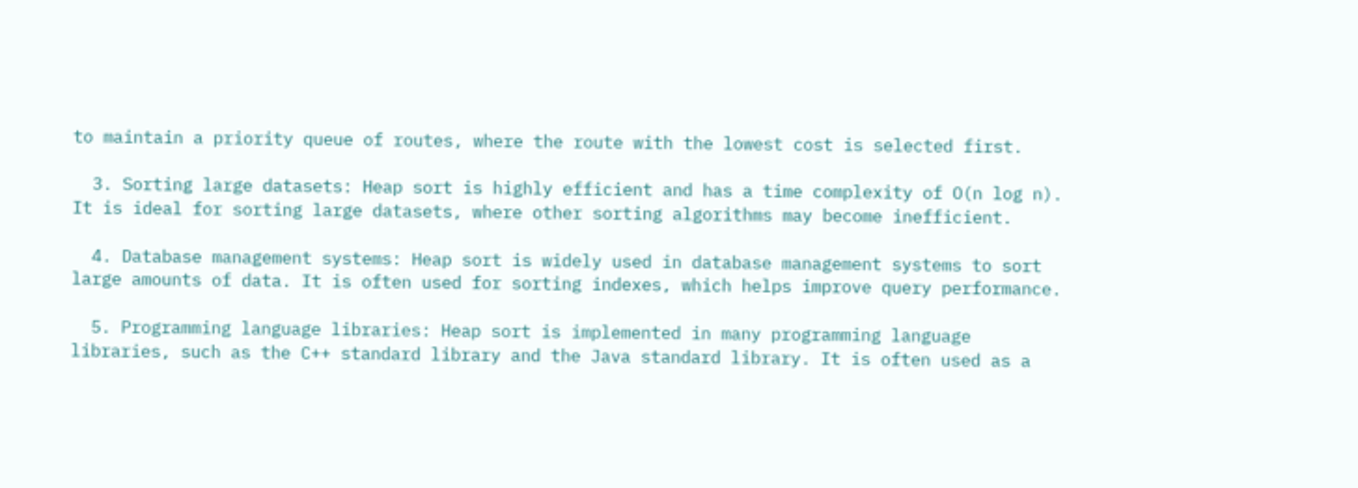to maintain a priority queue of routes, where the route with the lowest cost is selected first.

  3. Sorting large datasets: Heap sort is highly efficient and has a time complexity of O(n log n). It is ideal for sorting large datasets, where other sorting algorithms may become inefficient.

  4. Database management systems: Heap sort is widely used in database management systems to sort large amounts of data. It is often used for sorting indexes, which helps improve query performance.

  5. Programming language libraries: Heap sort is implemented in many programming language libraries, such as the C++ standard library and the Java standard library. It is often used as a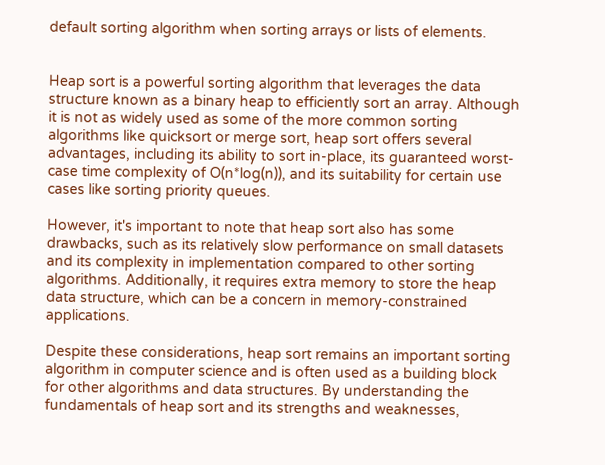default sorting algorithm when sorting arrays or lists of elements.


Heap sort is a powerful sorting algorithm that leverages the data structure known as a binary heap to efficiently sort an array. Although it is not as widely used as some of the more common sorting algorithms like quicksort or merge sort, heap sort offers several advantages, including its ability to sort in-place, its guaranteed worst-case time complexity of O(n*log(n)), and its suitability for certain use cases like sorting priority queues.

However, it's important to note that heap sort also has some drawbacks, such as its relatively slow performance on small datasets and its complexity in implementation compared to other sorting algorithms. Additionally, it requires extra memory to store the heap data structure, which can be a concern in memory-constrained applications.

Despite these considerations, heap sort remains an important sorting algorithm in computer science and is often used as a building block for other algorithms and data structures. By understanding the fundamentals of heap sort and its strengths and weaknesses,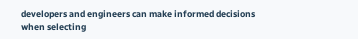developers and engineers can make informed decisions when selecting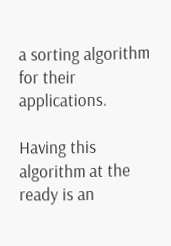a sorting algorithm for their applications.

Having this algorithm at the ready is an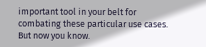important tool in your belt for combating these particular use cases. But now you know.